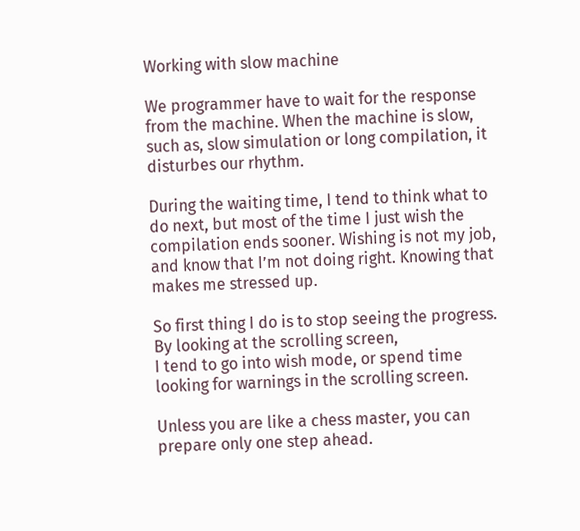Working with slow machine

We programmer have to wait for the response from the machine. When the machine is slow, such as, slow simulation or long compilation, it disturbes our rhythm.

During the waiting time, I tend to think what to do next, but most of the time I just wish the compilation ends sooner. Wishing is not my job, and know that I’m not doing right. Knowing that makes me stressed up.

So first thing I do is to stop seeing the progress. By looking at the scrolling screen,
I tend to go into wish mode, or spend time looking for warnings in the scrolling screen.

Unless you are like a chess master, you can prepare only one step ahead.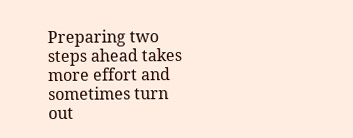Preparing two steps ahead takes more effort and sometimes turn out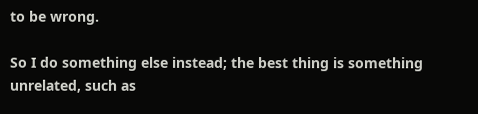to be wrong.

So I do something else instead; the best thing is something unrelated, such as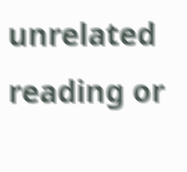unrelated reading or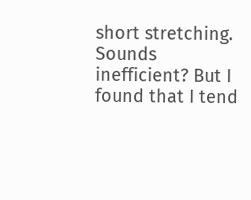short stretching. Sounds inefficient? But I found that I tend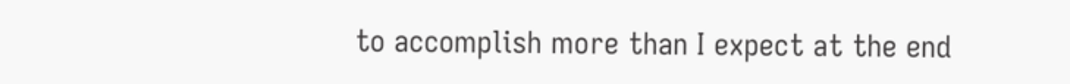to accomplish more than I expect at the end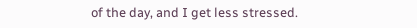of the day, and I get less stressed.